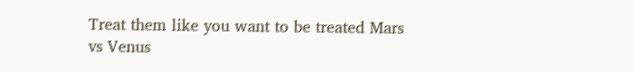Treat them like you want to be treated Mars vs Venus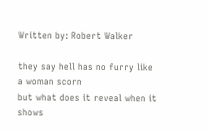Written by: Robert Walker

they say hell has no furry like a woman scorn
but what does it reveal when it shows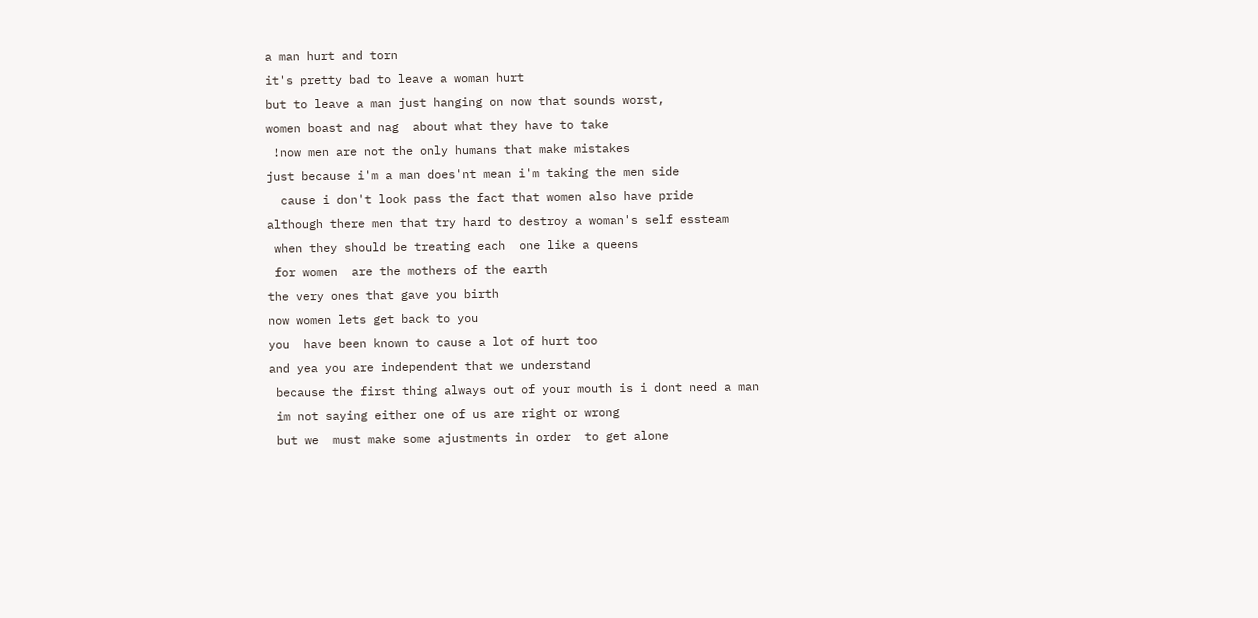a man hurt and torn
it's pretty bad to leave a woman hurt
but to leave a man just hanging on now that sounds worst,
women boast and nag  about what they have to take
 !now men are not the only humans that make mistakes
just because i'm a man does'nt mean i'm taking the men side
  cause i don't look pass the fact that women also have pride
although there men that try hard to destroy a woman's self essteam
 when they should be treating each  one like a queens
 for women  are the mothers of the earth
the very ones that gave you birth
now women lets get back to you
you  have been known to cause a lot of hurt too
and yea you are independent that we understand
 because the first thing always out of your mouth is i dont need a man
 im not saying either one of us are right or wrong
 but we  must make some ajustments in order  to get alone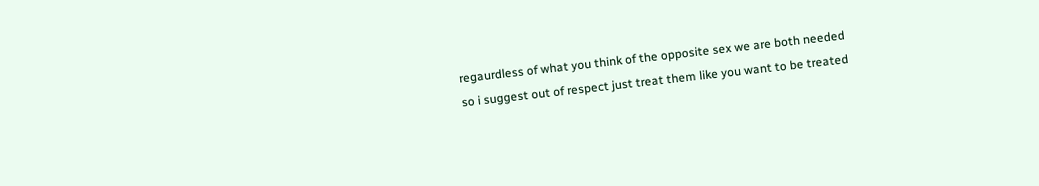regaurdless of what you think of the opposite sex we are both needed
so i suggest out of respect just treat them like you want to be treated